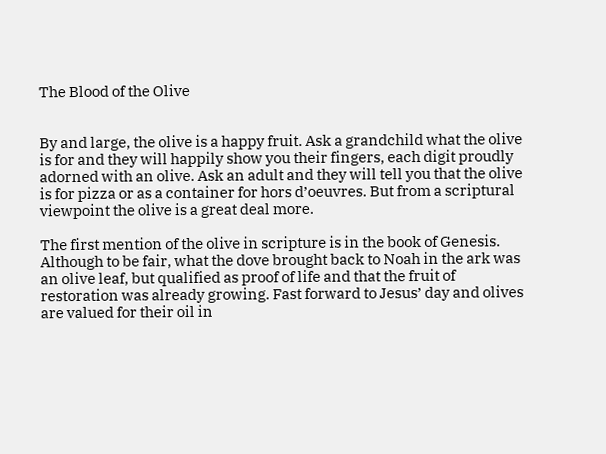The Blood of the Olive


By and large, the olive is a happy fruit. Ask a grandchild what the olive is for and they will happily show you their fingers, each digit proudly adorned with an olive. Ask an adult and they will tell you that the olive is for pizza or as a container for hors d’oeuvres. But from a scriptural viewpoint the olive is a great deal more.

The first mention of the olive in scripture is in the book of Genesis. Although to be fair, what the dove brought back to Noah in the ark was an olive leaf, but qualified as proof of life and that the fruit of restoration was already growing. Fast forward to Jesus’ day and olives are valued for their oil in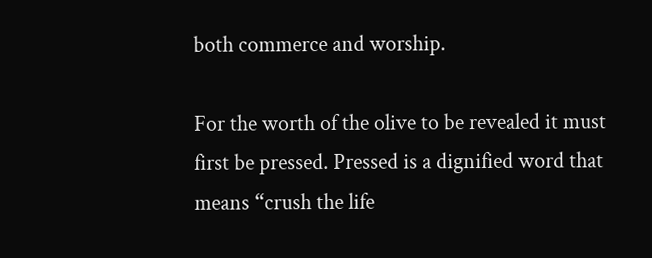both commerce and worship.

For the worth of the olive to be revealed it must first be pressed. Pressed is a dignified word that means “crush the life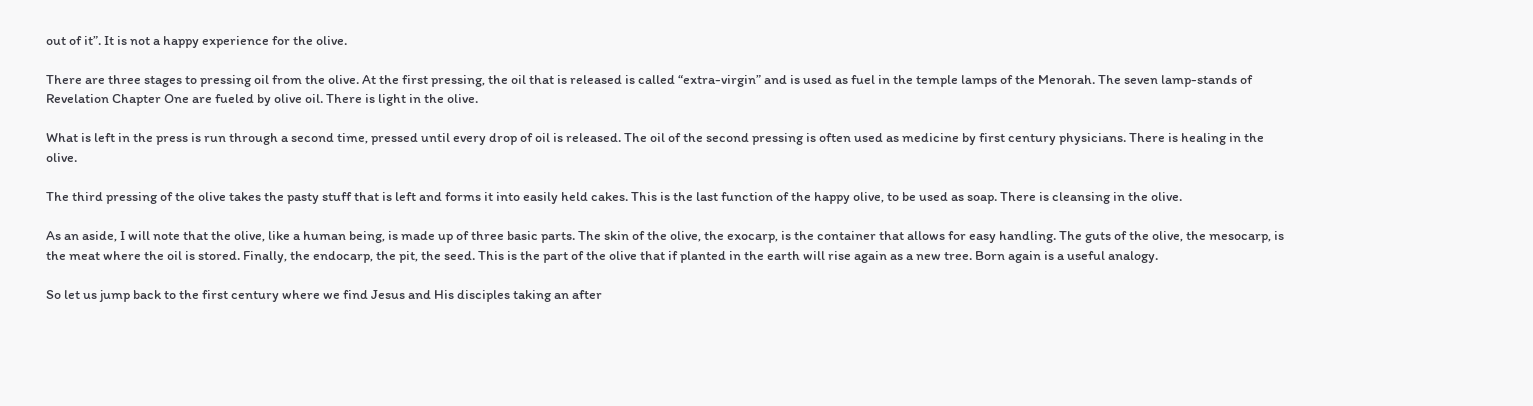out of it”. It is not a happy experience for the olive.

There are three stages to pressing oil from the olive. At the first pressing, the oil that is released is called “extra-virgin” and is used as fuel in the temple lamps of the Menorah. The seven lamp-stands of Revelation Chapter One are fueled by olive oil. There is light in the olive.

What is left in the press is run through a second time, pressed until every drop of oil is released. The oil of the second pressing is often used as medicine by first century physicians. There is healing in the olive.

The third pressing of the olive takes the pasty stuff that is left and forms it into easily held cakes. This is the last function of the happy olive, to be used as soap. There is cleansing in the olive.

As an aside, I will note that the olive, like a human being, is made up of three basic parts. The skin of the olive, the exocarp, is the container that allows for easy handling. The guts of the olive, the mesocarp, is the meat where the oil is stored. Finally, the endocarp, the pit, the seed. This is the part of the olive that if planted in the earth will rise again as a new tree. Born again is a useful analogy.

So let us jump back to the first century where we find Jesus and His disciples taking an after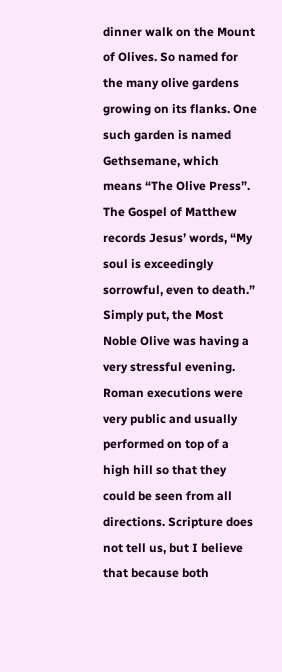dinner walk on the Mount of Olives. So named for the many olive gardens growing on its flanks. One such garden is named Gethsemane, which means “The Olive Press”. The Gospel of Matthew records Jesus’ words, “My soul is exceedingly sorrowful, even to death.” Simply put, the Most Noble Olive was having a very stressful evening. Roman executions were very public and usually performed on top of a high hill so that they could be seen from all directions. Scripture does not tell us, but I believe that because both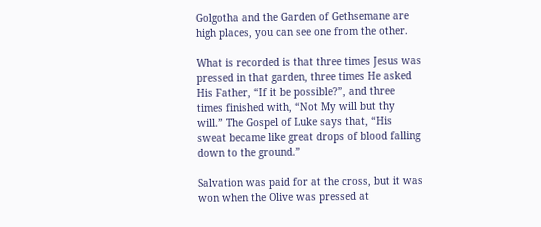Golgotha and the Garden of Gethsemane are high places, you can see one from the other.

What is recorded is that three times Jesus was pressed in that garden, three times He asked His Father, “If it be possible?”, and three times finished with, “Not My will but thy will.” The Gospel of Luke says that, “His sweat became like great drops of blood falling down to the ground.”

Salvation was paid for at the cross, but it was won when the Olive was pressed at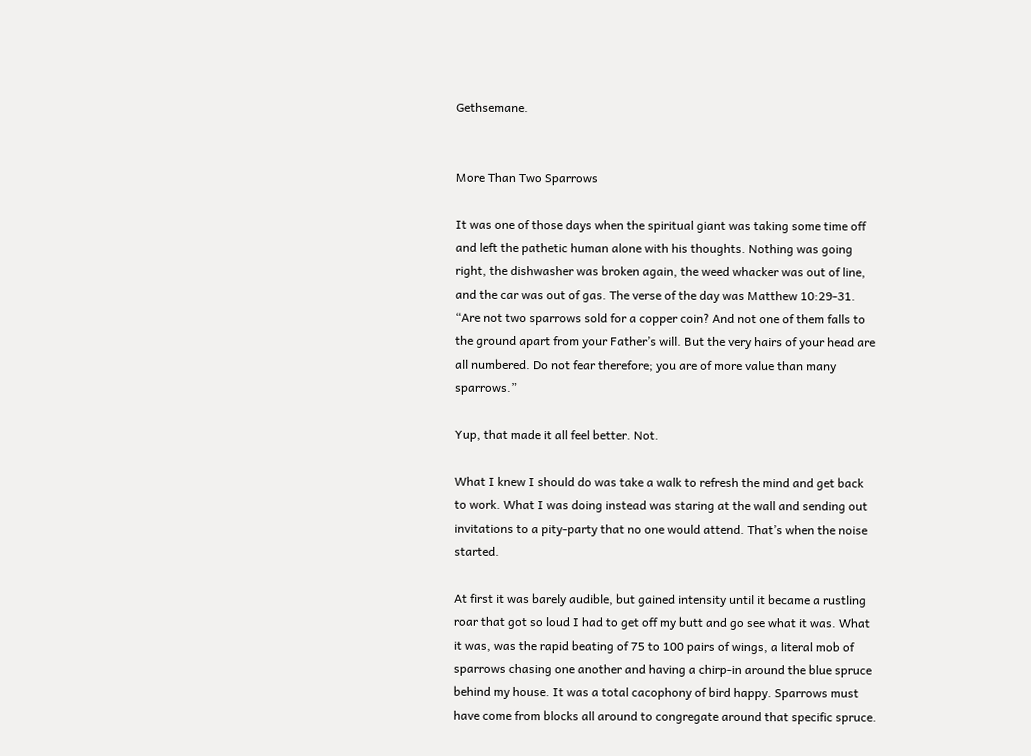Gethsemane.


More Than Two Sparrows

It was one of those days when the spiritual giant was taking some time off and left the pathetic human alone with his thoughts. Nothing was going right, the dishwasher was broken again, the weed whacker was out of line, and the car was out of gas. The verse of the day was Matthew 10:29-31. “Are not two sparrows sold for a copper coin? And not one of them falls to the ground apart from your Father’s will. But the very hairs of your head are all numbered. Do not fear therefore; you are of more value than many sparrows.”

Yup, that made it all feel better. Not.

What I knew I should do was take a walk to refresh the mind and get back to work. What I was doing instead was staring at the wall and sending out invitations to a pity-party that no one would attend. That’s when the noise started.

At first it was barely audible, but gained intensity until it became a rustling roar that got so loud I had to get off my butt and go see what it was. What it was, was the rapid beating of 75 to 100 pairs of wings, a literal mob of sparrows chasing one another and having a chirp-in around the blue spruce behind my house. It was a total cacophony of bird happy. Sparrows must have come from blocks all around to congregate around that specific spruce.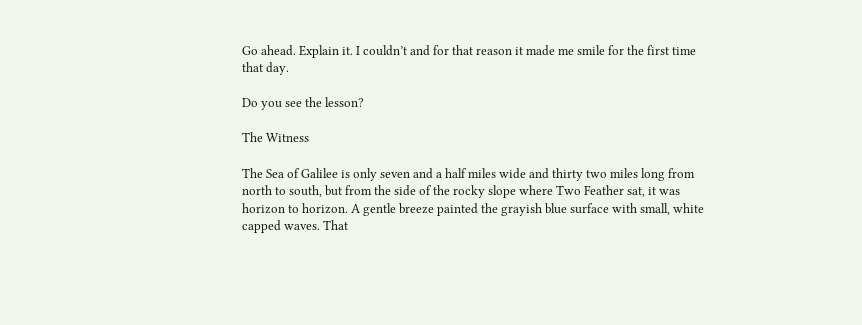Go ahead. Explain it. I couldn’t and for that reason it made me smile for the first time that day.

Do you see the lesson?

The Witness

The Sea of Galilee is only seven and a half miles wide and thirty two miles long from north to south, but from the side of the rocky slope where Two Feather sat, it was horizon to horizon. A gentle breeze painted the grayish blue surface with small, white capped waves. That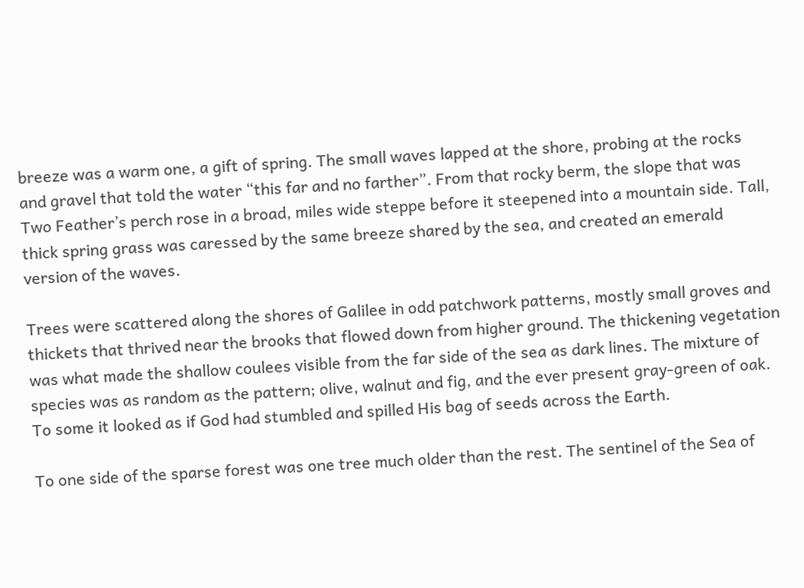breeze was a warm one, a gift of spring. The small waves lapped at the shore, probing at the rocks and gravel that told the water “this far and no farther”. From that rocky berm, the slope that was Two Feather’s perch rose in a broad, miles wide steppe before it steepened into a mountain side. Tall, thick spring grass was caressed by the same breeze shared by the sea, and created an emerald version of the waves.

Trees were scattered along the shores of Galilee in odd patchwork patterns, mostly small groves and thickets that thrived near the brooks that flowed down from higher ground. The thickening vegetation was what made the shallow coulees visible from the far side of the sea as dark lines. The mixture of species was as random as the pattern; olive, walnut and fig, and the ever present gray-green of oak. To some it looked as if God had stumbled and spilled His bag of seeds across the Earth.

To one side of the sparse forest was one tree much older than the rest. The sentinel of the Sea of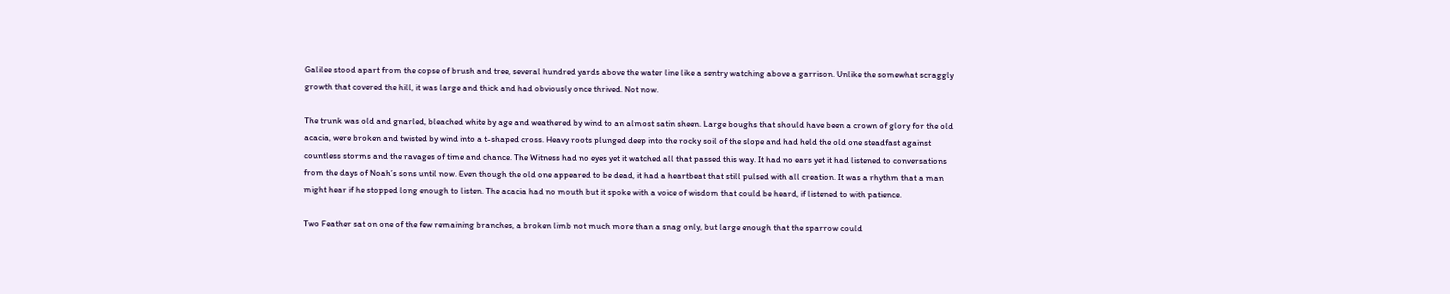Galilee stood apart from the copse of brush and tree, several hundred yards above the water line like a sentry watching above a garrison. Unlike the somewhat scraggly growth that covered the hill, it was large and thick and had obviously once thrived. Not now.

The trunk was old and gnarled, bleached white by age and weathered by wind to an almost satin sheen. Large boughs that should have been a crown of glory for the old acacia, were broken and twisted by wind into a t-shaped cross. Heavy roots plunged deep into the rocky soil of the slope and had held the old one steadfast against countless storms and the ravages of time and chance. The Witness had no eyes yet it watched all that passed this way. It had no ears yet it had listened to conversations from the days of Noah’s sons until now. Even though the old one appeared to be dead, it had a heartbeat that still pulsed with all creation. It was a rhythm that a man might hear if he stopped long enough to listen. The acacia had no mouth but it spoke with a voice of wisdom that could be heard, if listened to with patience.

Two Feather sat on one of the few remaining branches, a broken limb not much more than a snag only, but large enough that the sparrow could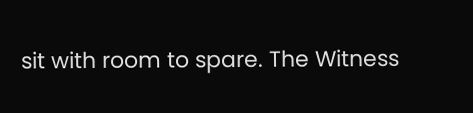sit with room to spare. The Witness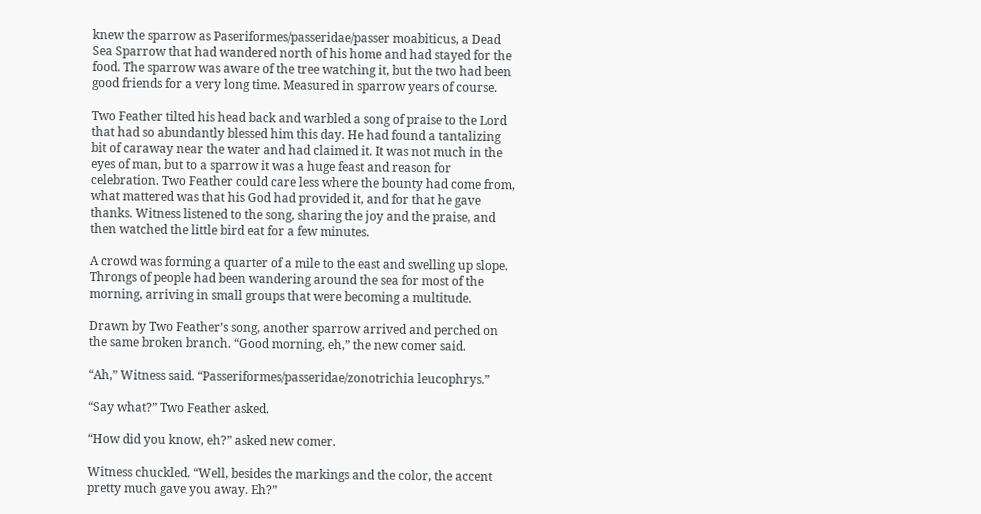knew the sparrow as Paseriformes/passeridae/passer moabiticus, a Dead Sea Sparrow that had wandered north of his home and had stayed for the food. The sparrow was aware of the tree watching it, but the two had been good friends for a very long time. Measured in sparrow years of course.

Two Feather tilted his head back and warbled a song of praise to the Lord that had so abundantly blessed him this day. He had found a tantalizing bit of caraway near the water and had claimed it. It was not much in the eyes of man, but to a sparrow it was a huge feast and reason for celebration. Two Feather could care less where the bounty had come from, what mattered was that his God had provided it, and for that he gave thanks. Witness listened to the song, sharing the joy and the praise, and then watched the little bird eat for a few minutes.

A crowd was forming a quarter of a mile to the east and swelling up slope. Throngs of people had been wandering around the sea for most of the morning, arriving in small groups that were becoming a multitude.

Drawn by Two Feather’s song, another sparrow arrived and perched on the same broken branch. “Good morning, eh,” the new comer said.

“Ah,” Witness said. “Passeriformes/passeridae/zonotrichia leucophrys.”

“Say what?” Two Feather asked.

“How did you know, eh?” asked new comer.

Witness chuckled. “Well, besides the markings and the color, the accent pretty much gave you away. Eh?”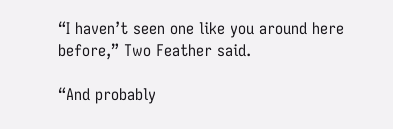“I haven’t seen one like you around here before,” Two Feather said.

“And probably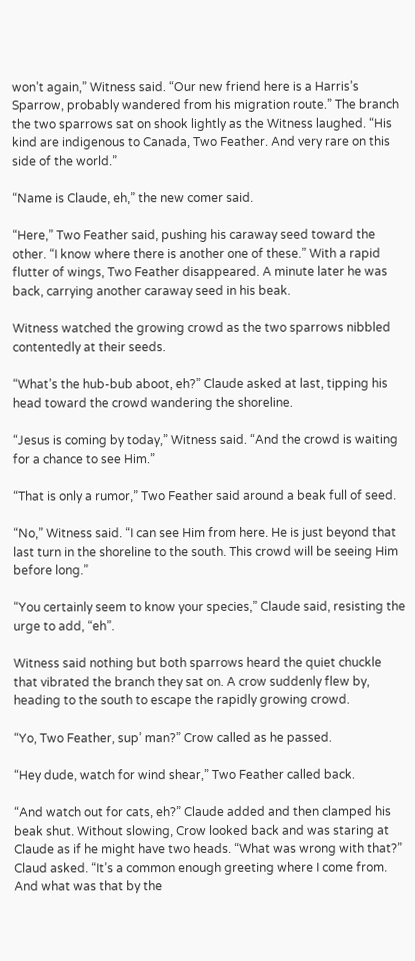won’t again,” Witness said. “Our new friend here is a Harris’s Sparrow, probably wandered from his migration route.” The branch the two sparrows sat on shook lightly as the Witness laughed. “His kind are indigenous to Canada, Two Feather. And very rare on this side of the world.”

“Name is Claude, eh,” the new comer said.

“Here,” Two Feather said, pushing his caraway seed toward the other. “I know where there is another one of these.” With a rapid flutter of wings, Two Feather disappeared. A minute later he was back, carrying another caraway seed in his beak.

Witness watched the growing crowd as the two sparrows nibbled contentedly at their seeds.

“What’s the hub-bub aboot, eh?” Claude asked at last, tipping his head toward the crowd wandering the shoreline.

“Jesus is coming by today,” Witness said. “And the crowd is waiting for a chance to see Him.”

“That is only a rumor,” Two Feather said around a beak full of seed.

“No,” Witness said. “I can see Him from here. He is just beyond that last turn in the shoreline to the south. This crowd will be seeing Him before long.”

“You certainly seem to know your species,” Claude said, resisting the urge to add, “eh”.

Witness said nothing but both sparrows heard the quiet chuckle that vibrated the branch they sat on. A crow suddenly flew by, heading to the south to escape the rapidly growing crowd.

“Yo, Two Feather, sup’ man?” Crow called as he passed.

“Hey dude, watch for wind shear,” Two Feather called back.

“And watch out for cats, eh?” Claude added and then clamped his beak shut. Without slowing, Crow looked back and was staring at Claude as if he might have two heads. “What was wrong with that?” Claud asked. “It’s a common enough greeting where I come from. And what was that by the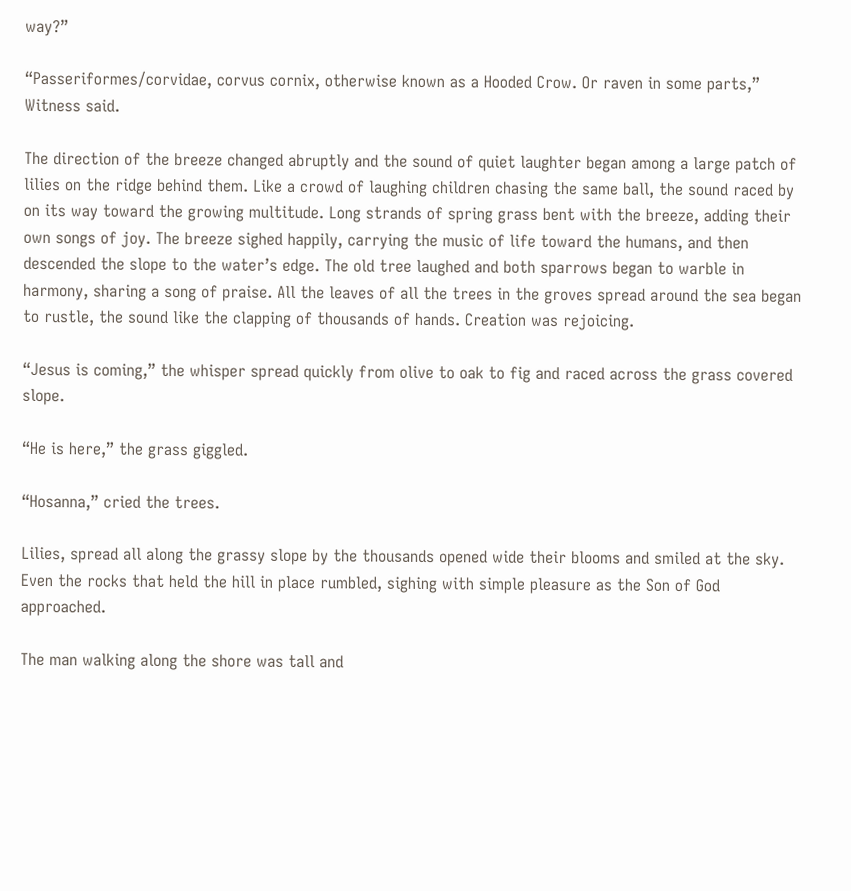way?”

“Passeriformes/corvidae, corvus cornix, otherwise known as a Hooded Crow. Or raven in some parts,” Witness said.

The direction of the breeze changed abruptly and the sound of quiet laughter began among a large patch of lilies on the ridge behind them. Like a crowd of laughing children chasing the same ball, the sound raced by on its way toward the growing multitude. Long strands of spring grass bent with the breeze, adding their own songs of joy. The breeze sighed happily, carrying the music of life toward the humans, and then descended the slope to the water’s edge. The old tree laughed and both sparrows began to warble in harmony, sharing a song of praise. All the leaves of all the trees in the groves spread around the sea began to rustle, the sound like the clapping of thousands of hands. Creation was rejoicing.

“Jesus is coming,” the whisper spread quickly from olive to oak to fig and raced across the grass covered slope.

“He is here,” the grass giggled.

“Hosanna,” cried the trees.

Lilies, spread all along the grassy slope by the thousands opened wide their blooms and smiled at the sky. Even the rocks that held the hill in place rumbled, sighing with simple pleasure as the Son of God approached.

The man walking along the shore was tall and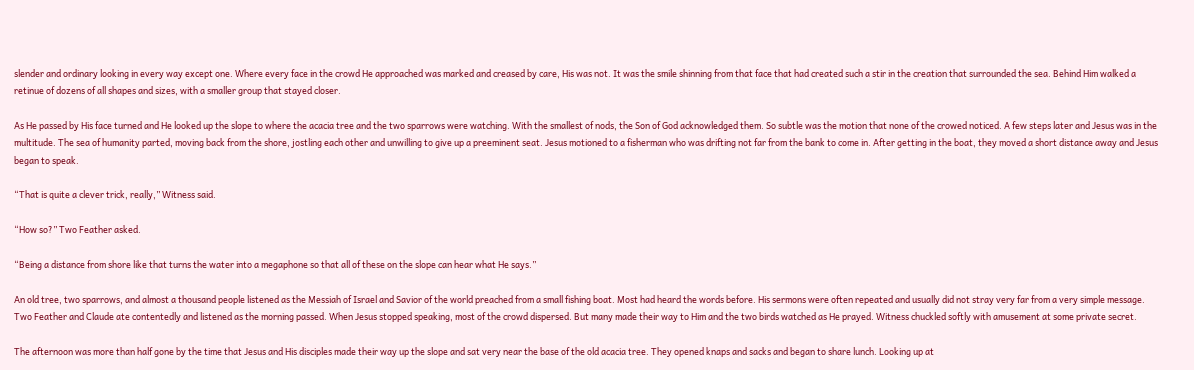slender and ordinary looking in every way except one. Where every face in the crowd He approached was marked and creased by care, His was not. It was the smile shinning from that face that had created such a stir in the creation that surrounded the sea. Behind Him walked a retinue of dozens of all shapes and sizes, with a smaller group that stayed closer.

As He passed by His face turned and He looked up the slope to where the acacia tree and the two sparrows were watching. With the smallest of nods, the Son of God acknowledged them. So subtle was the motion that none of the crowed noticed. A few steps later and Jesus was in the multitude. The sea of humanity parted, moving back from the shore, jostling each other and unwilling to give up a preeminent seat. Jesus motioned to a fisherman who was drifting not far from the bank to come in. After getting in the boat, they moved a short distance away and Jesus began to speak.

“That is quite a clever trick, really,” Witness said.

“How so?” Two Feather asked.

“Being a distance from shore like that turns the water into a megaphone so that all of these on the slope can hear what He says.”

An old tree, two sparrows, and almost a thousand people listened as the Messiah of Israel and Savior of the world preached from a small fishing boat. Most had heard the words before. His sermons were often repeated and usually did not stray very far from a very simple message. Two Feather and Claude ate contentedly and listened as the morning passed. When Jesus stopped speaking, most of the crowd dispersed. But many made their way to Him and the two birds watched as He prayed. Witness chuckled softly with amusement at some private secret.

The afternoon was more than half gone by the time that Jesus and His disciples made their way up the slope and sat very near the base of the old acacia tree. They opened knaps and sacks and began to share lunch. Looking up at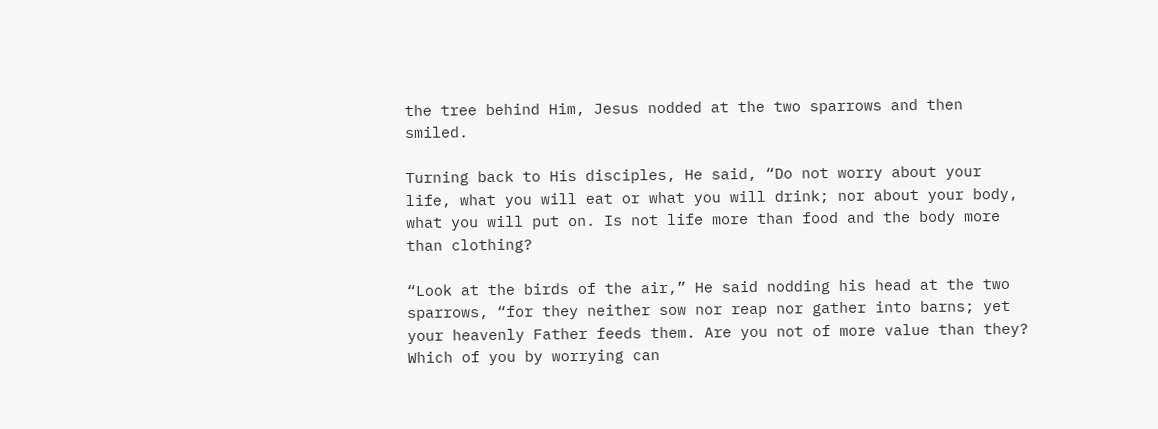the tree behind Him, Jesus nodded at the two sparrows and then smiled.

Turning back to His disciples, He said, “Do not worry about your life, what you will eat or what you will drink; nor about your body, what you will put on. Is not life more than food and the body more than clothing?

“Look at the birds of the air,” He said nodding his head at the two sparrows, “for they neither sow nor reap nor gather into barns; yet your heavenly Father feeds them. Are you not of more value than they? Which of you by worrying can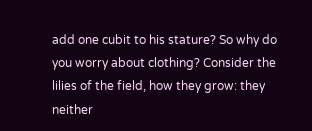add one cubit to his stature? So why do you worry about clothing? Consider the lilies of the field, how they grow: they neither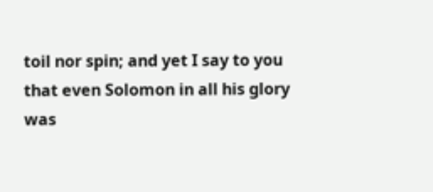toil nor spin; and yet I say to you that even Solomon in all his glory was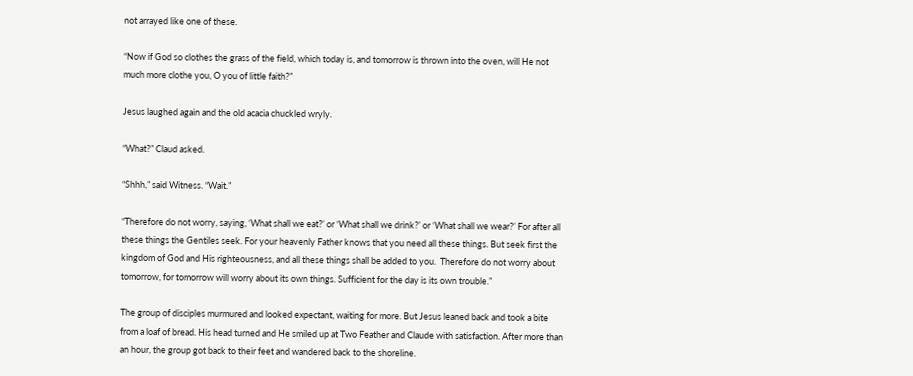not arrayed like one of these.

“Now if God so clothes the grass of the field, which today is, and tomorrow is thrown into the oven, will He not much more clothe you, O you of little faith?”

Jesus laughed again and the old acacia chuckled wryly.

“What?” Claud asked.

“Shhh,” said Witness. “Wait.”

“Therefore do not worry, saying, ‘What shall we eat?’ or ‘What shall we drink?’ or ‘What shall we wear?’ For after all these things the Gentiles seek. For your heavenly Father knows that you need all these things. But seek first the kingdom of God and His righteousness, and all these things shall be added to you.  Therefore do not worry about tomorrow, for tomorrow will worry about its own things. Sufficient for the day is its own trouble.”

The group of disciples murmured and looked expectant, waiting for more. But Jesus leaned back and took a bite from a loaf of bread. His head turned and He smiled up at Two Feather and Claude with satisfaction. After more than an hour, the group got back to their feet and wandered back to the shoreline.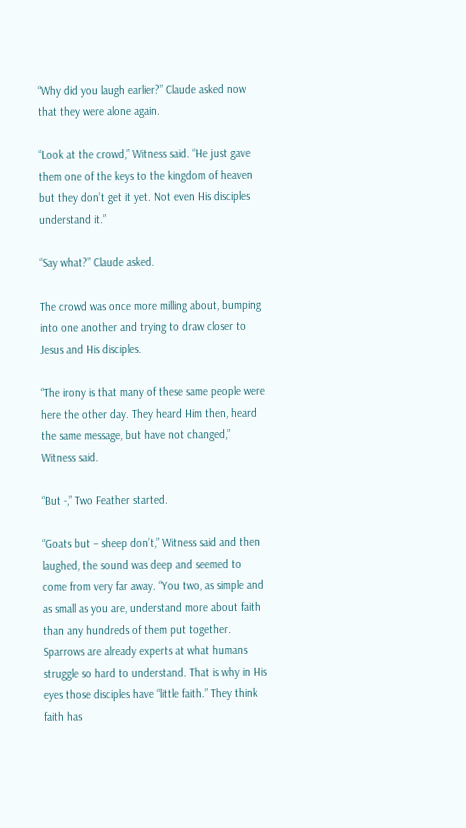“Why did you laugh earlier?” Claude asked now that they were alone again.

“Look at the crowd,” Witness said. “He just gave them one of the keys to the kingdom of heaven but they don’t get it yet. Not even His disciples understand it.”

“Say what?” Claude asked.

The crowd was once more milling about, bumping into one another and trying to draw closer to Jesus and His disciples.

“The irony is that many of these same people were here the other day. They heard Him then, heard the same message, but have not changed,” Witness said.

“But -,” Two Feather started.

“Goats but – sheep don’t,” Witness said and then laughed, the sound was deep and seemed to come from very far away. “You two, as simple and as small as you are, understand more about faith than any hundreds of them put together. Sparrows are already experts at what humans struggle so hard to understand. That is why in His eyes those disciples have “little faith.” They think faith has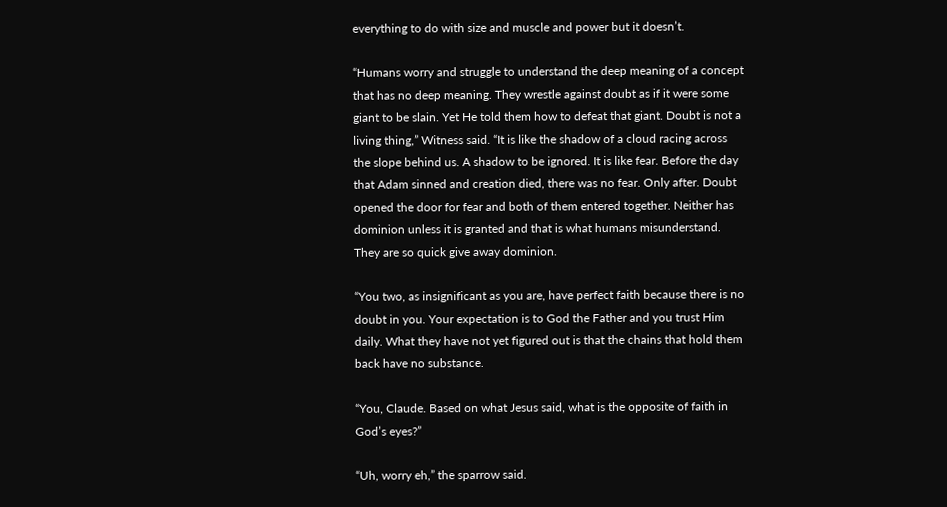everything to do with size and muscle and power but it doesn’t.

“Humans worry and struggle to understand the deep meaning of a concept that has no deep meaning. They wrestle against doubt as if it were some giant to be slain. Yet He told them how to defeat that giant. Doubt is not a living thing,” Witness said. “It is like the shadow of a cloud racing across the slope behind us. A shadow to be ignored. It is like fear. Before the day that Adam sinned and creation died, there was no fear. Only after. Doubt opened the door for fear and both of them entered together. Neither has dominion unless it is granted and that is what humans misunderstand. They are so quick give away dominion.

“You two, as insignificant as you are, have perfect faith because there is no doubt in you. Your expectation is to God the Father and you trust Him daily. What they have not yet figured out is that the chains that hold them back have no substance.

“You, Claude. Based on what Jesus said, what is the opposite of faith in God’s eyes?”

“Uh, worry eh,” the sparrow said.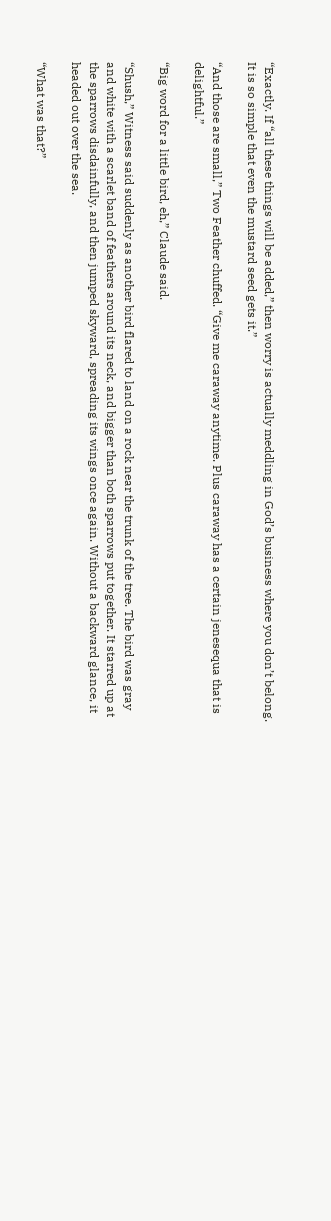“Exactly. If “all these things will be added,” then worry is actually meddling in God’s business where you don’t belong. It is so simple that even the mustard seed gets it.”

“And those are small,” Two Feather chuffed. “Give me caraway anytime. Plus caraway has a certain jenesequa that is delightful.”

“Big word for a little bird, eh,” Claude said.

“Shush,” Witness said suddenly as another bird flared to land on a rock near the trunk of the tree. The bird was gray and white with a scarlet band of feathers around its neck, and bigger than both sparrows put together. It starred up at the sparrows disdainfully, and then jumped skyward, spreading its wings once again. Without a backward glance, it headed out over the sea.

“What was that?”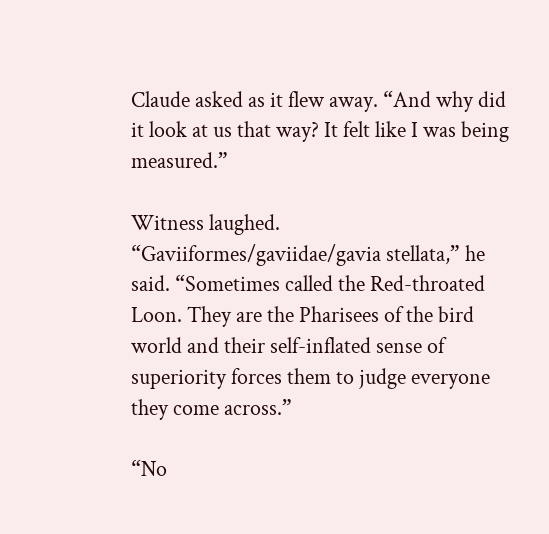Claude asked as it flew away. “And why did it look at us that way? It felt like I was being measured.”

Witness laughed. “Gaviiformes/gaviidae/gavia stellata,” he said. “Sometimes called the Red-throated Loon. They are the Pharisees of the bird world and their self-inflated sense of superiority forces them to judge everyone they come across.”

“No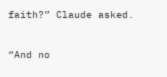faith?” Claude asked.

“And no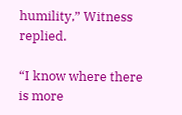humility,” Witness replied.

“I know where there is more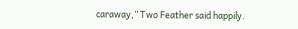caraway,” Two Feather said happily.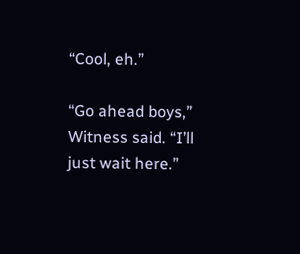“Cool, eh.”

“Go ahead boys,” Witness said. “I’ll just wait here.”